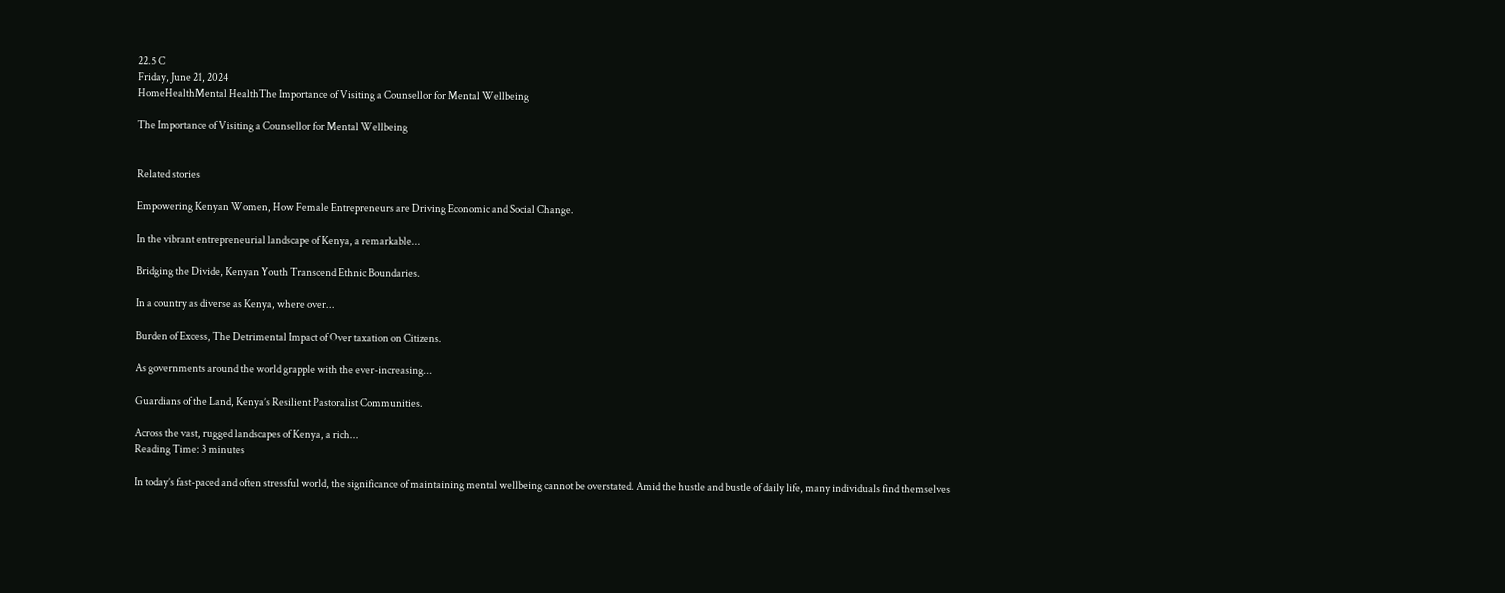22.5 C
Friday, June 21, 2024
HomeHealthMental HealthThe Importance of Visiting a Counsellor for Mental Wellbeing

The Importance of Visiting a Counsellor for Mental Wellbeing


Related stories

Empowering Kenyan Women, How Female Entrepreneurs are Driving Economic and Social Change.

In the vibrant entrepreneurial landscape of Kenya, a remarkable...

Bridging the Divide, Kenyan Youth Transcend Ethnic Boundaries.

In a country as diverse as Kenya, where over...

Burden of Excess, The Detrimental Impact of Over taxation on Citizens.

As governments around the world grapple with the ever-increasing...

Guardians of the Land, Kenya’s Resilient Pastoralist Communities.

Across the vast, rugged landscapes of Kenya, a rich...
Reading Time: 3 minutes

In today’s fast-paced and often stressful world, the significance of maintaining mental wellbeing cannot be overstated. Amid the hustle and bustle of daily life, many individuals find themselves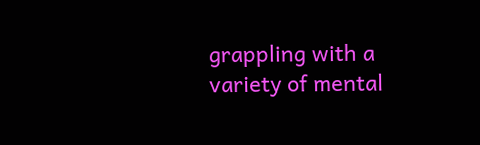grappling with a variety of mental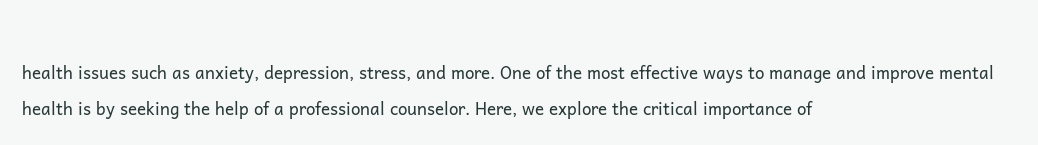health issues such as anxiety, depression, stress, and more. One of the most effective ways to manage and improve mental health is by seeking the help of a professional counselor. Here, we explore the critical importance of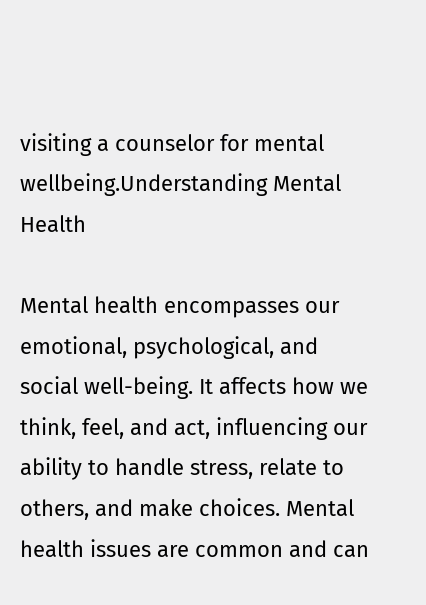visiting a counselor for mental wellbeing.Understanding Mental Health

Mental health encompasses our emotional, psychological, and social well-being. It affects how we think, feel, and act, influencing our ability to handle stress, relate to others, and make choices. Mental health issues are common and can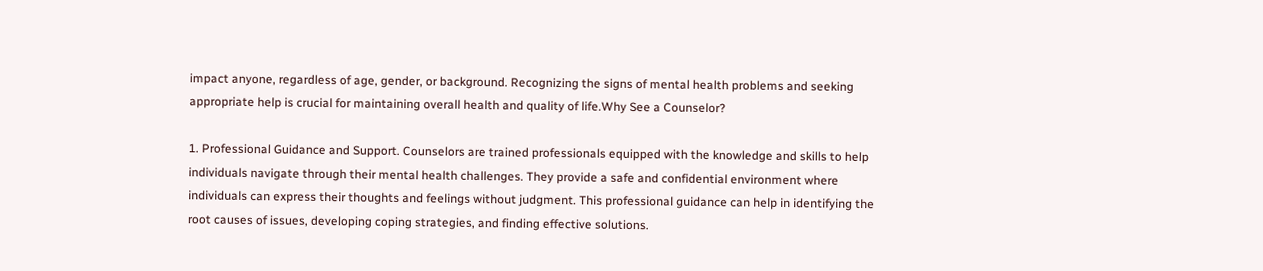impact anyone, regardless of age, gender, or background. Recognizing the signs of mental health problems and seeking appropriate help is crucial for maintaining overall health and quality of life.Why See a Counselor?

1. Professional Guidance and Support. Counselors are trained professionals equipped with the knowledge and skills to help individuals navigate through their mental health challenges. They provide a safe and confidential environment where individuals can express their thoughts and feelings without judgment. This professional guidance can help in identifying the root causes of issues, developing coping strategies, and finding effective solutions.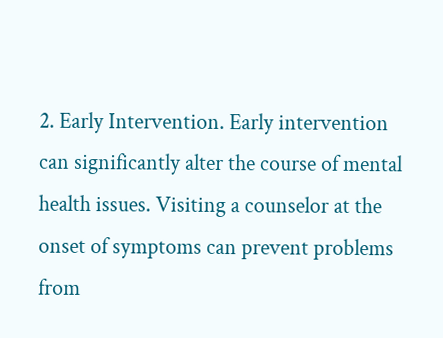2. Early Intervention. Early intervention can significantly alter the course of mental health issues. Visiting a counselor at the onset of symptoms can prevent problems from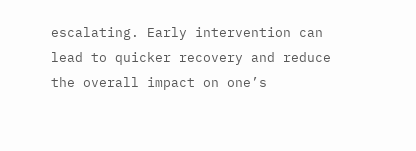escalating. Early intervention can lead to quicker recovery and reduce the overall impact on one’s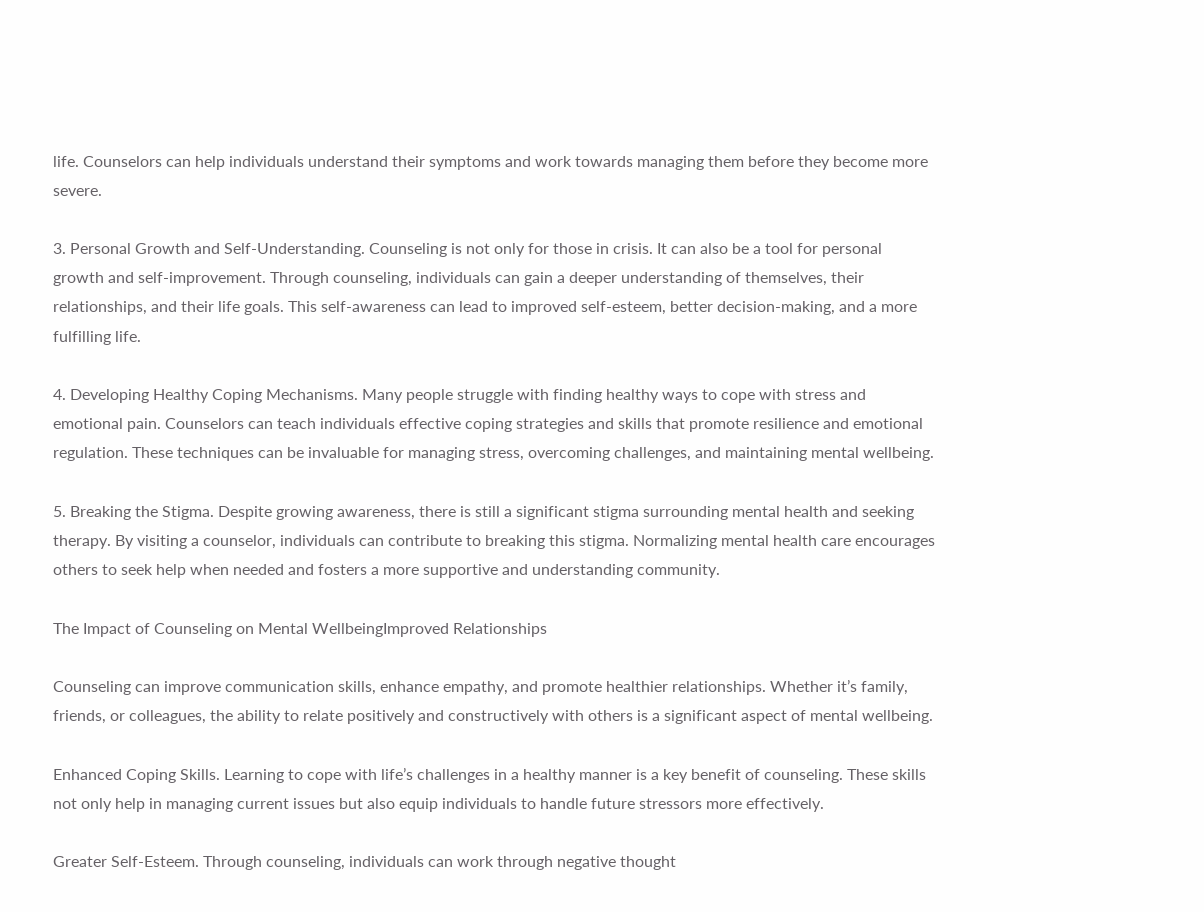life. Counselors can help individuals understand their symptoms and work towards managing them before they become more severe.

3. Personal Growth and Self-Understanding. Counseling is not only for those in crisis. It can also be a tool for personal growth and self-improvement. Through counseling, individuals can gain a deeper understanding of themselves, their relationships, and their life goals. This self-awareness can lead to improved self-esteem, better decision-making, and a more fulfilling life.

4. Developing Healthy Coping Mechanisms. Many people struggle with finding healthy ways to cope with stress and emotional pain. Counselors can teach individuals effective coping strategies and skills that promote resilience and emotional regulation. These techniques can be invaluable for managing stress, overcoming challenges, and maintaining mental wellbeing.

5. Breaking the Stigma. Despite growing awareness, there is still a significant stigma surrounding mental health and seeking therapy. By visiting a counselor, individuals can contribute to breaking this stigma. Normalizing mental health care encourages others to seek help when needed and fosters a more supportive and understanding community.

The Impact of Counseling on Mental WellbeingImproved Relationships

Counseling can improve communication skills, enhance empathy, and promote healthier relationships. Whether it’s family, friends, or colleagues, the ability to relate positively and constructively with others is a significant aspect of mental wellbeing.

Enhanced Coping Skills. Learning to cope with life’s challenges in a healthy manner is a key benefit of counseling. These skills not only help in managing current issues but also equip individuals to handle future stressors more effectively.

Greater Self-Esteem. Through counseling, individuals can work through negative thought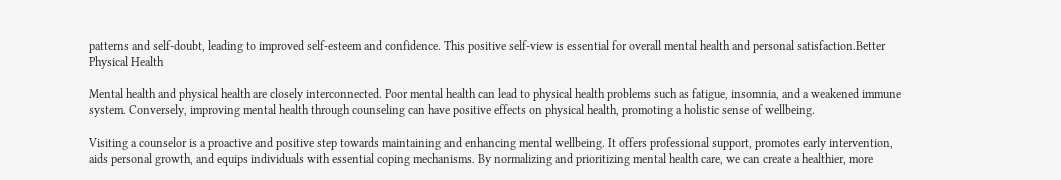patterns and self-doubt, leading to improved self-esteem and confidence. This positive self-view is essential for overall mental health and personal satisfaction.Better Physical Health

Mental health and physical health are closely interconnected. Poor mental health can lead to physical health problems such as fatigue, insomnia, and a weakened immune system. Conversely, improving mental health through counseling can have positive effects on physical health, promoting a holistic sense of wellbeing.

Visiting a counselor is a proactive and positive step towards maintaining and enhancing mental wellbeing. It offers professional support, promotes early intervention, aids personal growth, and equips individuals with essential coping mechanisms. By normalizing and prioritizing mental health care, we can create a healthier, more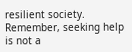resilient society. Remember, seeking help is not a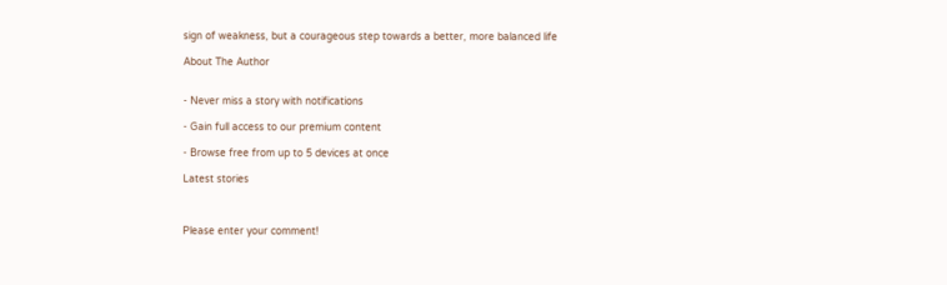sign of weakness, but a courageous step towards a better, more balanced life

About The Author


- Never miss a story with notifications

- Gain full access to our premium content

- Browse free from up to 5 devices at once

Latest stories



Please enter your comment!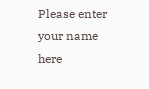Please enter your name here